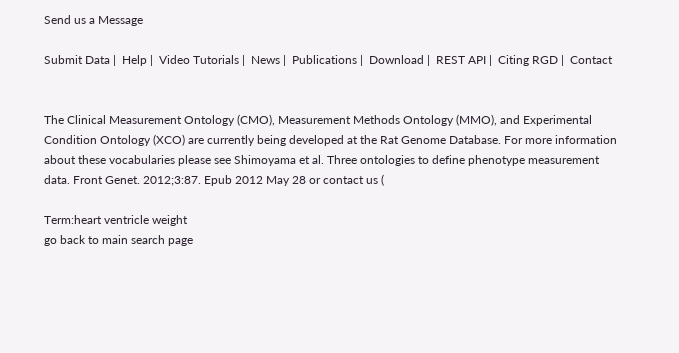Send us a Message

Submit Data |  Help |  Video Tutorials |  News |  Publications |  Download |  REST API |  Citing RGD |  Contact


The Clinical Measurement Ontology (CMO), Measurement Methods Ontology (MMO), and Experimental Condition Ontology (XCO) are currently being developed at the Rat Genome Database. For more information about these vocabularies please see Shimoyama et al. Three ontologies to define phenotype measurement data. Front Genet. 2012;3:87. Epub 2012 May 28 or contact us (

Term:heart ventricle weight
go back to main search page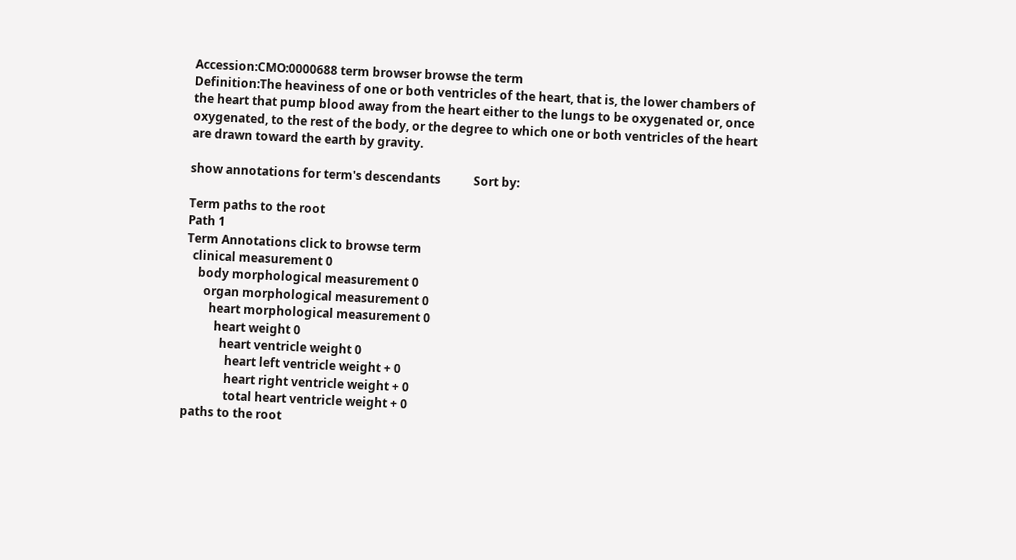Accession:CMO:0000688 term browser browse the term
Definition:The heaviness of one or both ventricles of the heart, that is, the lower chambers of the heart that pump blood away from the heart either to the lungs to be oxygenated or, once oxygenated, to the rest of the body, or the degree to which one or both ventricles of the heart are drawn toward the earth by gravity.

show annotations for term's descendants           Sort by:

Term paths to the root
Path 1
Term Annotations click to browse term
  clinical measurement 0
    body morphological measurement 0
      organ morphological measurement 0
        heart morphological measurement 0
          heart weight 0
            heart ventricle weight 0
              heart left ventricle weight + 0
              heart right ventricle weight + 0
              total heart ventricle weight + 0
paths to the root